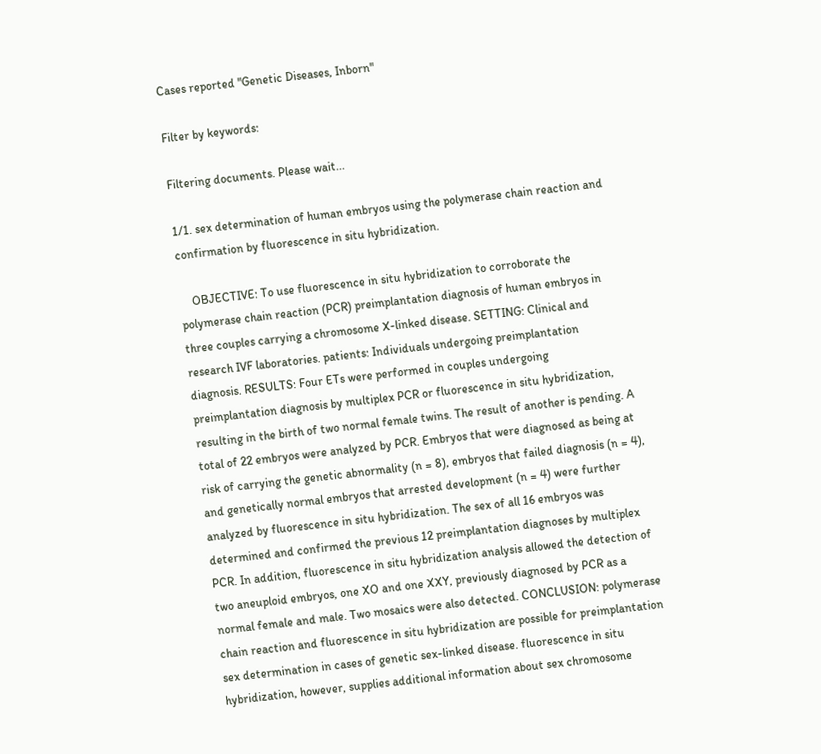Cases reported "Genetic Diseases, Inborn"

Filter by keywords:

Filtering documents. Please wait...

1/1. sex determination of human embryos using the polymerase chain reaction and confirmation by fluorescence in situ hybridization.

    OBJECTIVE: To use fluorescence in situ hybridization to corroborate the polymerase chain reaction (PCR) preimplantation diagnosis of human embryos in three couples carrying a chromosome X-linked disease. SETTING: Clinical and research IVF laboratories. patients: Individuals undergoing preimplantation diagnosis. RESULTS: Four ETs were performed in couples undergoing preimplantation diagnosis by multiplex PCR or fluorescence in situ hybridization, resulting in the birth of two normal female twins. The result of another is pending. A total of 22 embryos were analyzed by PCR. Embryos that were diagnosed as being at risk of carrying the genetic abnormality (n = 8), embryos that failed diagnosis (n = 4), and genetically normal embryos that arrested development (n = 4) were further analyzed by fluorescence in situ hybridization. The sex of all 16 embryos was determined and confirmed the previous 12 preimplantation diagnoses by multiplex PCR. In addition, fluorescence in situ hybridization analysis allowed the detection of two aneuploid embryos, one XO and one XXY, previously diagnosed by PCR as a normal female and male. Two mosaics were also detected. CONCLUSION: polymerase chain reaction and fluorescence in situ hybridization are possible for preimplantation sex determination in cases of genetic sex-linked disease. fluorescence in situ hybridization, however, supplies additional information about sex chromosome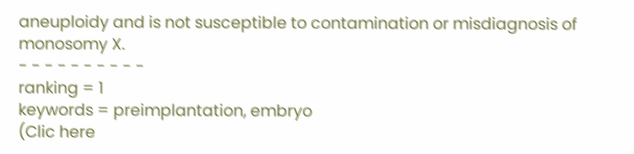aneuploidy and is not susceptible to contamination or misdiagnosis of monosomy X.
- - - - - - - - - -
ranking = 1
keywords = preimplantation, embryo
(Clic here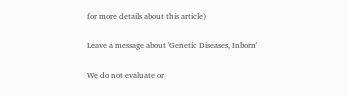for more details about this article)

Leave a message about 'Genetic Diseases, Inborn'

We do not evaluate or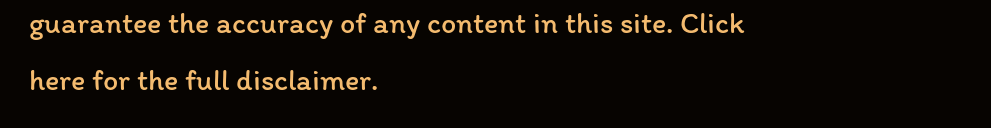guarantee the accuracy of any content in this site. Click here for the full disclaimer.